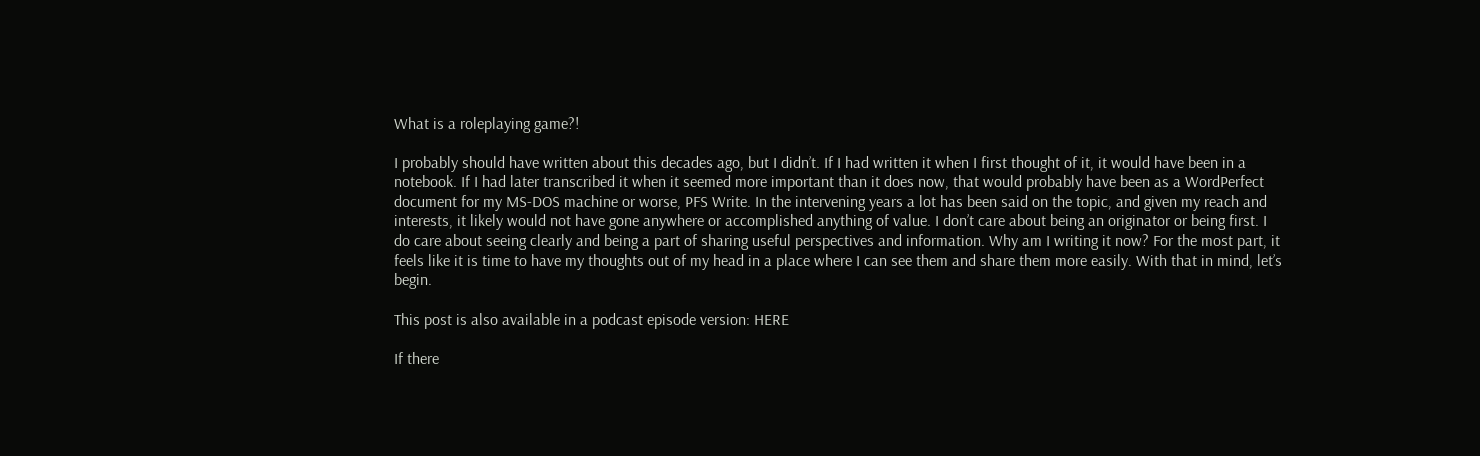What is a roleplaying game?!

I probably should have written about this decades ago, but I didn’t. If I had written it when I first thought of it, it would have been in a notebook. If I had later transcribed it when it seemed more important than it does now, that would probably have been as a WordPerfect document for my MS-DOS machine or worse, PFS Write. In the intervening years a lot has been said on the topic, and given my reach and interests, it likely would not have gone anywhere or accomplished anything of value. I don’t care about being an originator or being first. I do care about seeing clearly and being a part of sharing useful perspectives and information. Why am I writing it now? For the most part, it feels like it is time to have my thoughts out of my head in a place where I can see them and share them more easily. With that in mind, let’s begin.

This post is also available in a podcast episode version: HERE

If there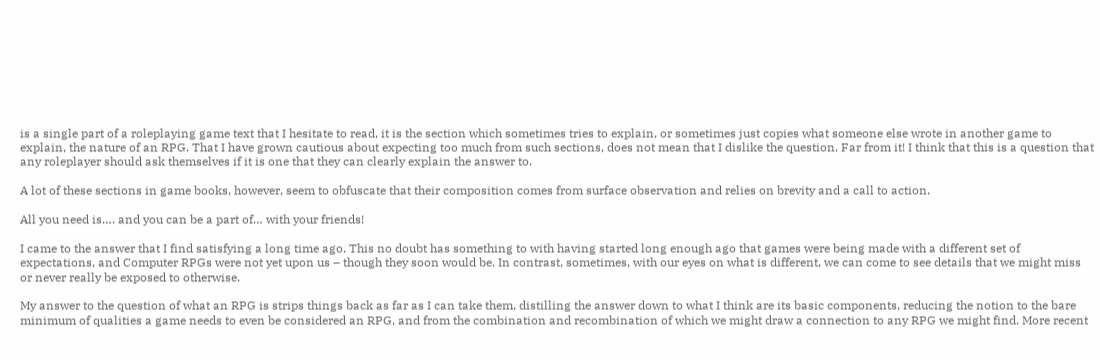is a single part of a roleplaying game text that I hesitate to read, it is the section which sometimes tries to explain, or sometimes just copies what someone else wrote in another game to explain, the nature of an RPG. That I have grown cautious about expecting too much from such sections, does not mean that I dislike the question. Far from it! I think that this is a question that any roleplayer should ask themselves if it is one that they can clearly explain the answer to.

A lot of these sections in game books, however, seem to obfuscate that their composition comes from surface observation and relies on brevity and a call to action.

All you need is…. and you can be a part of… with your friends!

I came to the answer that I find satisfying a long time ago. This no doubt has something to with having started long enough ago that games were being made with a different set of expectations, and Computer RPGs were not yet upon us – though they soon would be. In contrast, sometimes, with our eyes on what is different, we can come to see details that we might miss or never really be exposed to otherwise.

My answer to the question of what an RPG is strips things back as far as I can take them, distilling the answer down to what I think are its basic components, reducing the notion to the bare minimum of qualities a game needs to even be considered an RPG, and from the combination and recombination of which we might draw a connection to any RPG we might find. More recent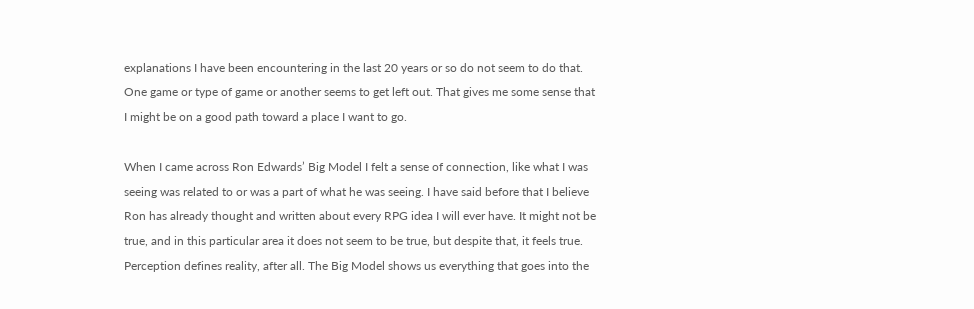explanations I have been encountering in the last 20 years or so do not seem to do that. One game or type of game or another seems to get left out. That gives me some sense that I might be on a good path toward a place I want to go.

When I came across Ron Edwards’ Big Model I felt a sense of connection, like what I was seeing was related to or was a part of what he was seeing. I have said before that I believe Ron has already thought and written about every RPG idea I will ever have. It might not be true, and in this particular area it does not seem to be true, but despite that, it feels true. Perception defines reality, after all. The Big Model shows us everything that goes into the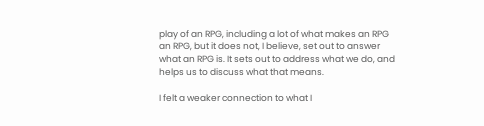play of an RPG, including a lot of what makes an RPG an RPG, but it does not, I believe, set out to answer what an RPG is. It sets out to address what we do, and helps us to discuss what that means.

I felt a weaker connection to what I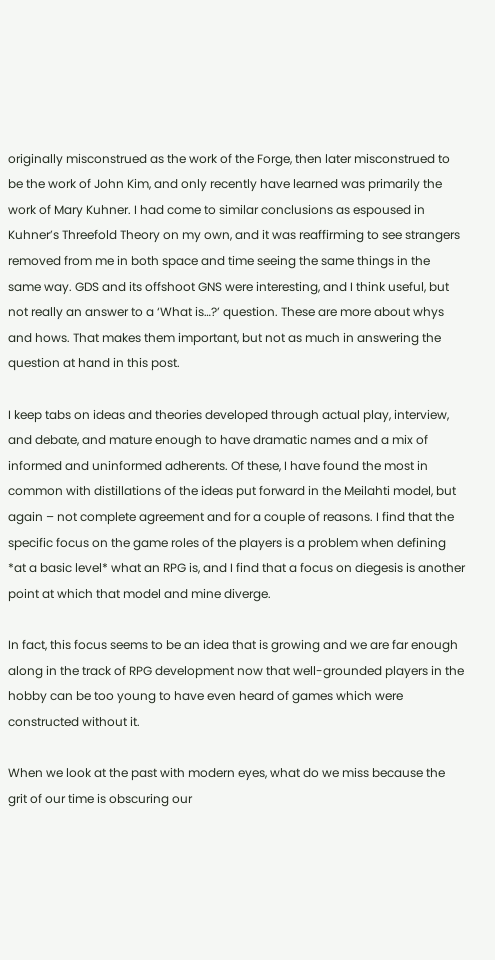originally misconstrued as the work of the Forge, then later misconstrued to be the work of John Kim, and only recently have learned was primarily the work of Mary Kuhner. I had come to similar conclusions as espoused in Kuhner’s Threefold Theory on my own, and it was reaffirming to see strangers removed from me in both space and time seeing the same things in the same way. GDS and its offshoot GNS were interesting, and I think useful, but not really an answer to a ‘What is…?’ question. These are more about whys and hows. That makes them important, but not as much in answering the question at hand in this post.

I keep tabs on ideas and theories developed through actual play, interview, and debate, and mature enough to have dramatic names and a mix of informed and uninformed adherents. Of these, I have found the most in common with distillations of the ideas put forward in the Meilahti model, but again – not complete agreement and for a couple of reasons. I find that the specific focus on the game roles of the players is a problem when defining *at a basic level* what an RPG is, and I find that a focus on diegesis is another point at which that model and mine diverge.

In fact, this focus seems to be an idea that is growing and we are far enough along in the track of RPG development now that well-grounded players in the hobby can be too young to have even heard of games which were constructed without it.

When we look at the past with modern eyes, what do we miss because the grit of our time is obscuring our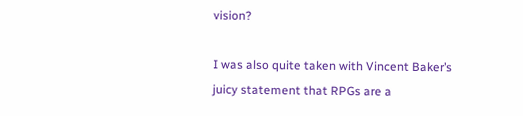vision?

I was also quite taken with Vincent Baker’s juicy statement that RPGs are a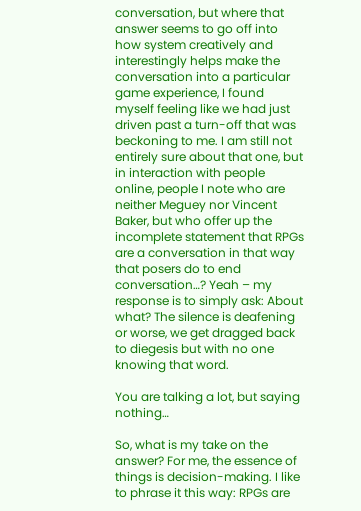conversation, but where that answer seems to go off into how system creatively and interestingly helps make the conversation into a particular game experience, I found myself feeling like we had just driven past a turn-off that was beckoning to me. I am still not entirely sure about that one, but in interaction with people online, people I note who are neither Meguey nor Vincent Baker, but who offer up the incomplete statement that RPGs are a conversation in that way that posers do to end conversation…? Yeah – my response is to simply ask: About what? The silence is deafening or worse, we get dragged back to diegesis but with no one knowing that word.

You are talking a lot, but saying nothing…

So, what is my take on the answer? For me, the essence of things is decision-making. I like to phrase it this way: RPGs are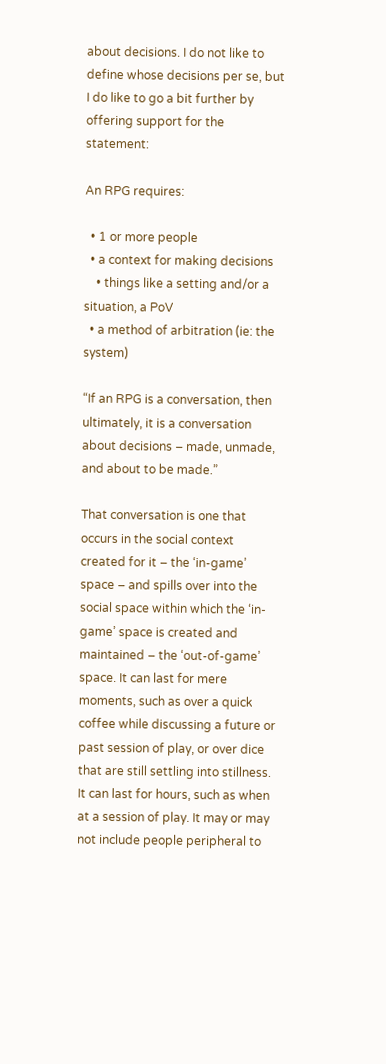about decisions. I do not like to define whose decisions per se, but I do like to go a bit further by offering support for the statement:

An RPG requires:

  • 1 or more people
  • a context for making decisions
    • things like a setting and/or a situation, a PoV
  • a method of arbitration (ie: the system)

“If an RPG is a conversation, then ultimately, it is a conversation about decisions – made, unmade, and about to be made.”

That conversation is one that occurs in the social context created for it – the ‘in-game’ space – and spills over into the social space within which the ‘in-game’ space is created and maintained – the ‘out-of-game’ space. It can last for mere moments, such as over a quick coffee while discussing a future or past session of play, or over dice that are still settling into stillness. It can last for hours, such as when at a session of play. It may or may not include people peripheral to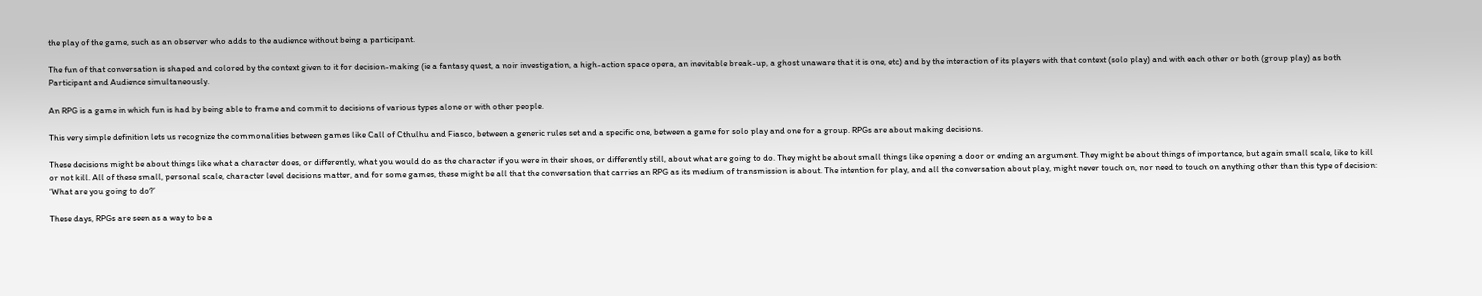the play of the game, such as an observer who adds to the audience without being a participant.

The fun of that conversation is shaped and colored by the context given to it for decision-making (ie a fantasy quest, a noir investigation, a high-action space opera, an inevitable break-up, a ghost unaware that it is one, etc) and by the interaction of its players with that context (solo play) and with each other or both (group play) as both Participant and Audience simultaneously.

An RPG is a game in which fun is had by being able to frame and commit to decisions of various types alone or with other people.

This very simple definition lets us recognize the commonalities between games like Call of Cthulhu and Fiasco, between a generic rules set and a specific one, between a game for solo play and one for a group. RPGs are about making decisions.

These decisions might be about things like what a character does, or differently, what you would do as the character if you were in their shoes, or differently still, about what are going to do. They might be about small things like opening a door or ending an argument. They might be about things of importance, but again small scale, like to kill or not kill. All of these small, personal scale, character level decisions matter, and for some games, these might be all that the conversation that carries an RPG as its medium of transmission is about. The intention for play, and all the conversation about play, might never touch on, nor need to touch on anything other than this type of decision: ‘What are you going to do?’

These days, RPGs are seen as a way to be a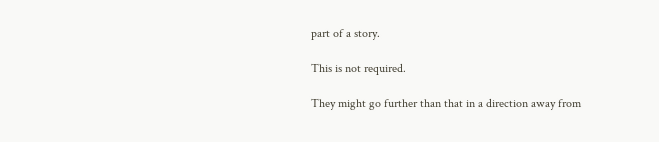part of a story.

This is not required.

They might go further than that in a direction away from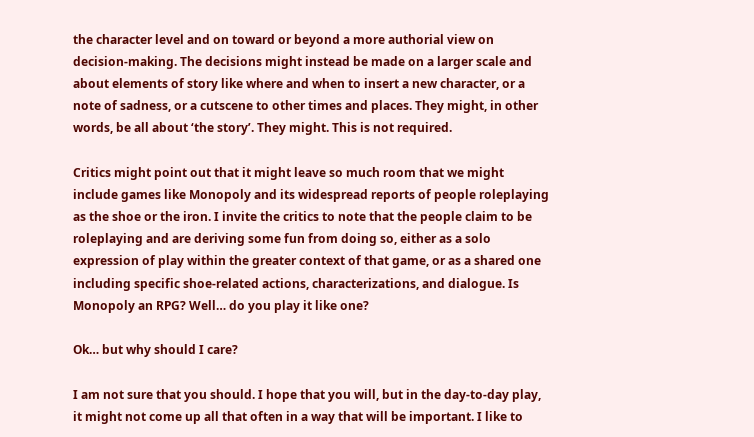the character level and on toward or beyond a more authorial view on decision-making. The decisions might instead be made on a larger scale and about elements of story like where and when to insert a new character, or a note of sadness, or a cutscene to other times and places. They might, in other words, be all about ‘the story’. They might. This is not required.

Critics might point out that it might leave so much room that we might include games like Monopoly and its widespread reports of people roleplaying as the shoe or the iron. I invite the critics to note that the people claim to be roleplaying and are deriving some fun from doing so, either as a solo expression of play within the greater context of that game, or as a shared one including specific shoe-related actions, characterizations, and dialogue. Is Monopoly an RPG? Well… do you play it like one?

Ok… but why should I care?

I am not sure that you should. I hope that you will, but in the day-to-day play, it might not come up all that often in a way that will be important. I like to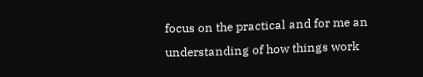focus on the practical and for me an understanding of how things work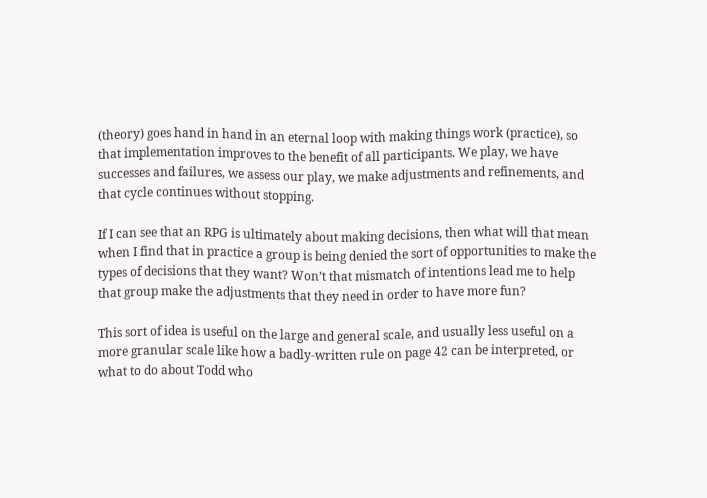(theory) goes hand in hand in an eternal loop with making things work (practice), so that implementation improves to the benefit of all participants. We play, we have successes and failures, we assess our play, we make adjustments and refinements, and that cycle continues without stopping.

If I can see that an RPG is ultimately about making decisions, then what will that mean when I find that in practice a group is being denied the sort of opportunities to make the types of decisions that they want? Won’t that mismatch of intentions lead me to help that group make the adjustments that they need in order to have more fun?

This sort of idea is useful on the large and general scale, and usually less useful on a more granular scale like how a badly-written rule on page 42 can be interpreted, or what to do about Todd who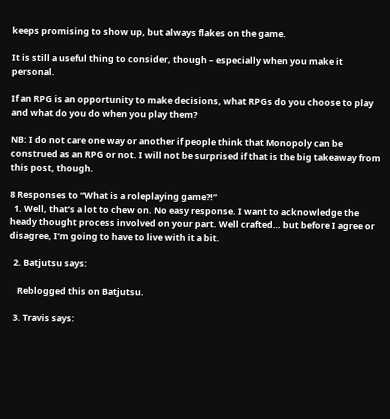keeps promising to show up, but always flakes on the game.

It is still a useful thing to consider, though – especially when you make it personal.

If an RPG is an opportunity to make decisions, what RPGs do you choose to play and what do you do when you play them?

NB: I do not care one way or another if people think that Monopoly can be construed as an RPG or not. I will not be surprised if that is the big takeaway from this post, though.

8 Responses to “What is a roleplaying game?!”
  1. Well, that’s a lot to chew on. No easy response. I want to acknowledge the heady thought process involved on your part. Well crafted… but before I agree or disagree, I’m going to have to live with it a bit.

  2. Batjutsu says:

    Reblogged this on Batjutsu.

  3. Travis says: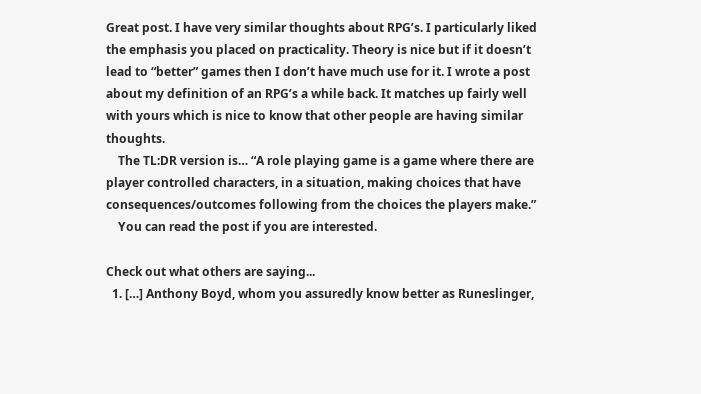Great post. I have very similar thoughts about RPG’s. I particularly liked the emphasis you placed on practicality. Theory is nice but if it doesn’t lead to “better” games then I don’t have much use for it. I wrote a post about my definition of an RPG’s a while back. It matches up fairly well with yours which is nice to know that other people are having similar thoughts.
    The TL:DR version is… “A role playing game is a game where there are player controlled characters, in a situation, making choices that have consequences/outcomes following from the choices the players make.”
    You can read the post if you are interested.

Check out what others are saying...
  1. […] Anthony Boyd, whom you assuredly know better as Runeslinger,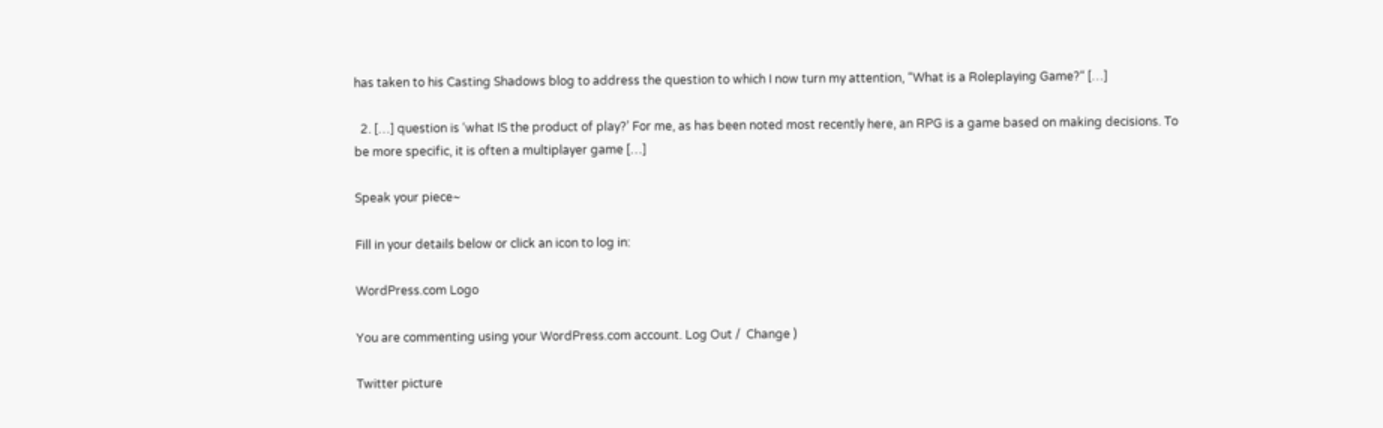has taken to his Casting Shadows blog to address the question to which I now turn my attention, “What is a Roleplaying Game?“ […]

  2. […] question is ‘what IS the product of play?’ For me, as has been noted most recently here, an RPG is a game based on making decisions. To be more specific, it is often a multiplayer game […]

Speak your piece~

Fill in your details below or click an icon to log in:

WordPress.com Logo

You are commenting using your WordPress.com account. Log Out /  Change )

Twitter picture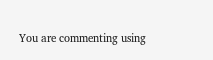You are commenting using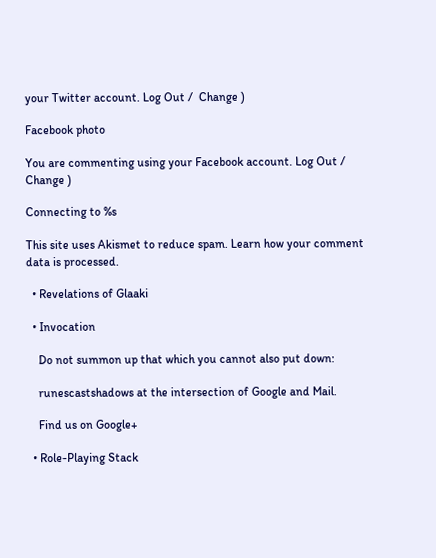your Twitter account. Log Out /  Change )

Facebook photo

You are commenting using your Facebook account. Log Out /  Change )

Connecting to %s

This site uses Akismet to reduce spam. Learn how your comment data is processed.

  • Revelations of Glaaki

  • Invocation

    Do not summon up that which you cannot also put down:

    runescastshadows at the intersection of Google and Mail.

    Find us on Google+

  • Role-Playing Stack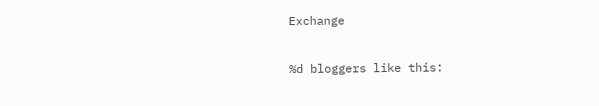Exchange

%d bloggers like this: